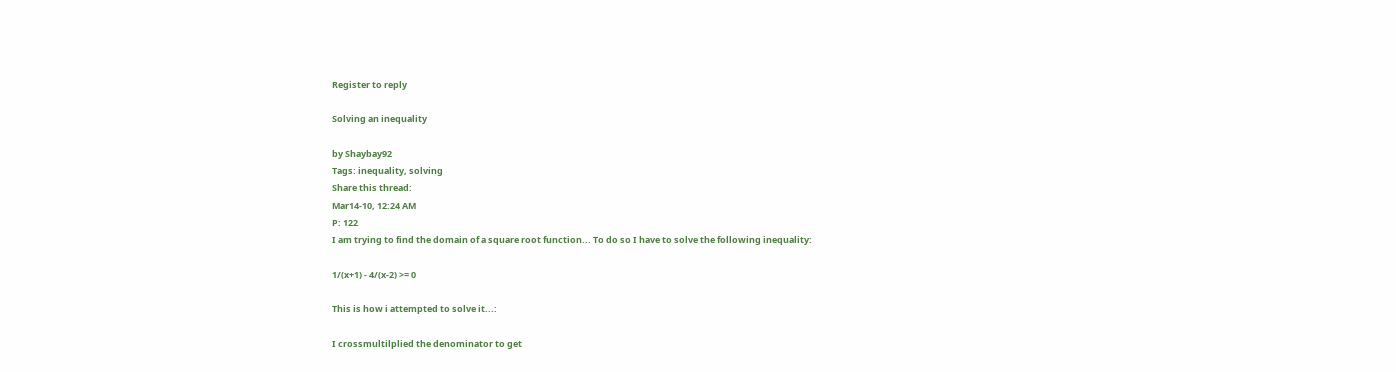Register to reply

Solving an inequality

by Shaybay92
Tags: inequality, solving
Share this thread:
Mar14-10, 12:24 AM
P: 122
I am trying to find the domain of a square root function... To do so I have to solve the following inequality:

1/(x+1) - 4/(x-2) >= 0

This is how i attempted to solve it...:

I crossmultilplied the denominator to get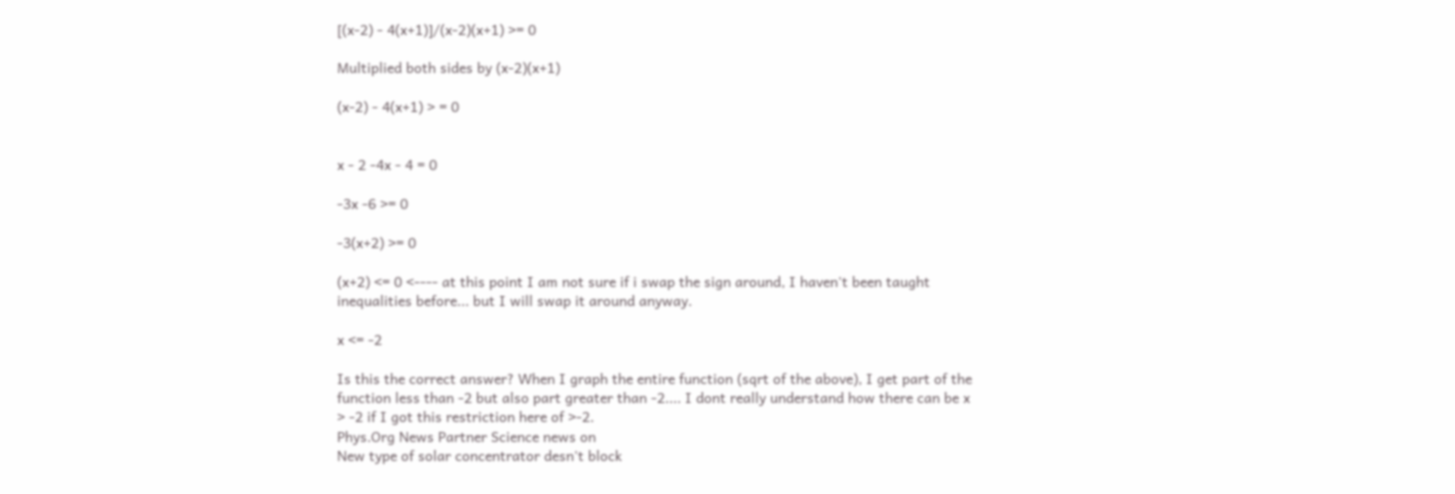[(x-2) - 4(x+1)]/(x-2)(x+1) >= 0

Multiplied both sides by (x-2)(x+1)

(x-2) - 4(x+1) > = 0


x - 2 -4x - 4 = 0

-3x -6 >= 0

-3(x+2) >= 0

(x+2) <= 0 <---- at this point I am not sure if i swap the sign around, I haven't been taught inequalities before... but I will swap it around anyway.

x <= -2

Is this the correct answer? When I graph the entire function (sqrt of the above), I get part of the function less than -2 but also part greater than -2.... I dont really understand how there can be x > -2 if I got this restriction here of >-2.
Phys.Org News Partner Science news on
New type of solar concentrator desn't block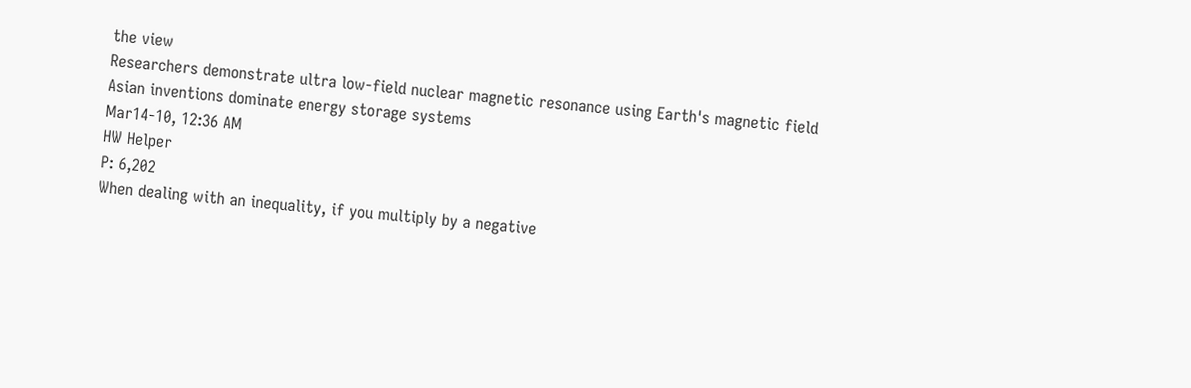the view
Researchers demonstrate ultra low-field nuclear magnetic resonance using Earth's magnetic field
Asian inventions dominate energy storage systems
Mar14-10, 12:36 AM
HW Helper
P: 6,202
When dealing with an inequality, if you multiply by a negative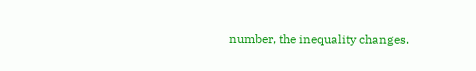number, the inequality changes.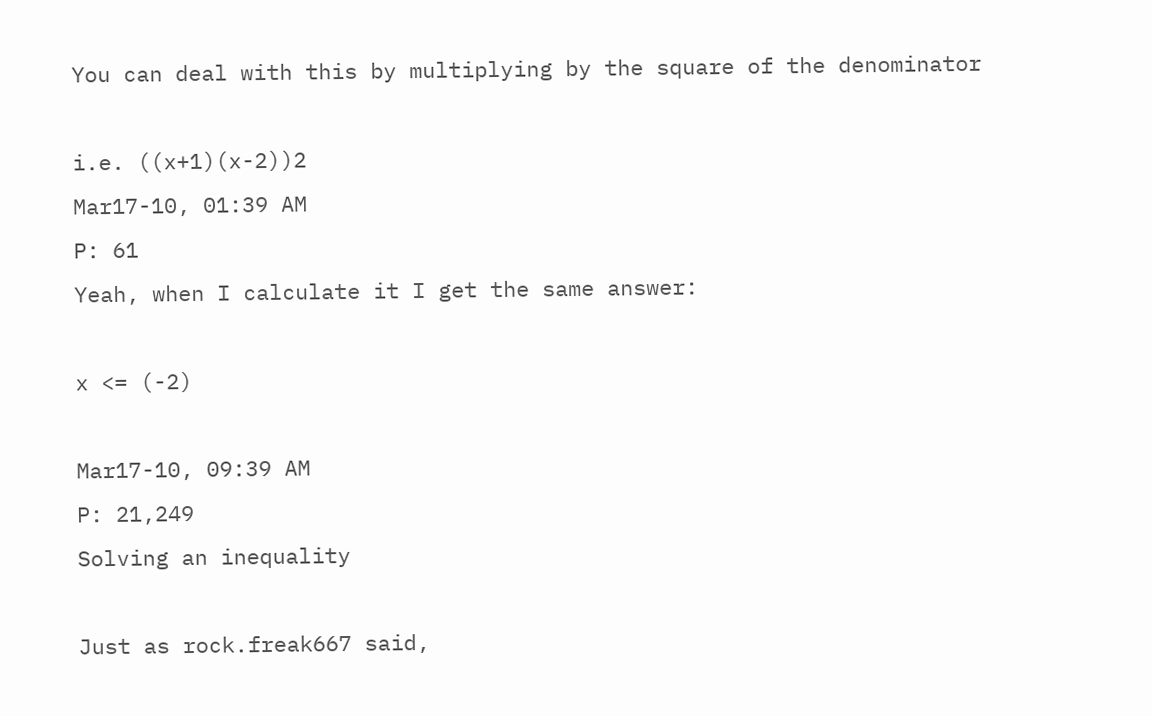You can deal with this by multiplying by the square of the denominator

i.e. ((x+1)(x-2))2
Mar17-10, 01:39 AM
P: 61
Yeah, when I calculate it I get the same answer:

x <= (-2)

Mar17-10, 09:39 AM
P: 21,249
Solving an inequality

Just as rock.freak667 said,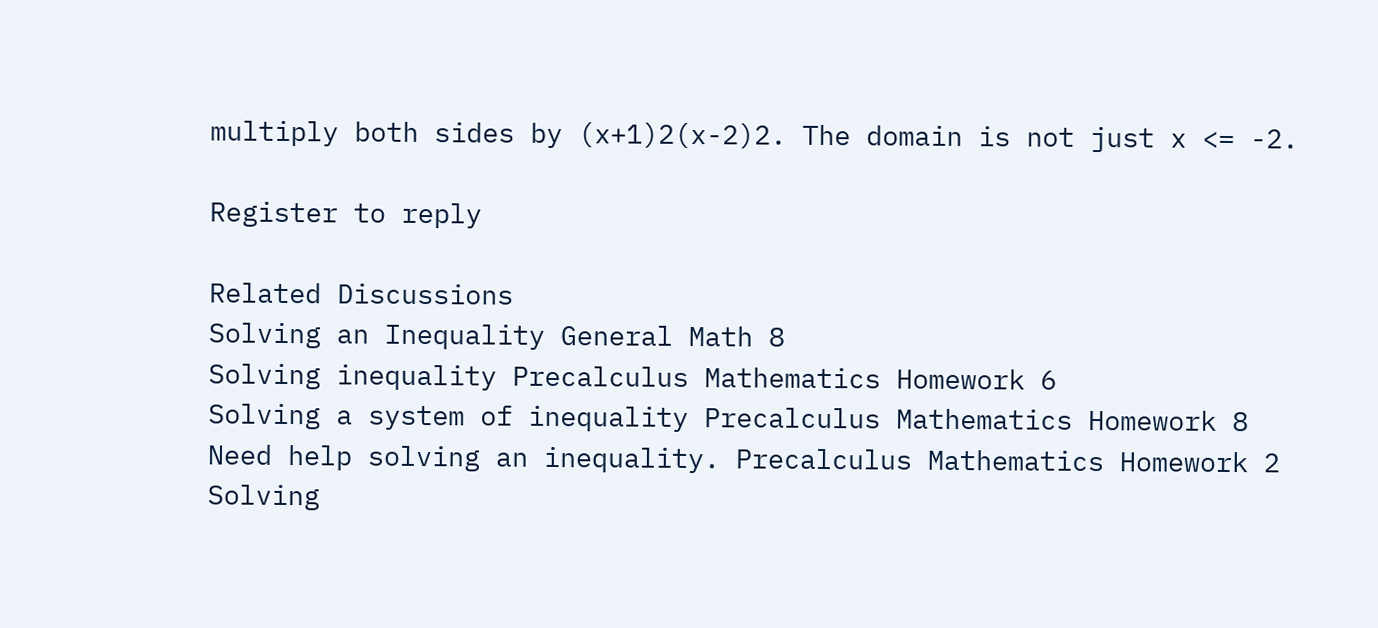multiply both sides by (x+1)2(x-2)2. The domain is not just x <= -2.

Register to reply

Related Discussions
Solving an Inequality General Math 8
Solving inequality Precalculus Mathematics Homework 6
Solving a system of inequality Precalculus Mathematics Homework 8
Need help solving an inequality. Precalculus Mathematics Homework 2
Solving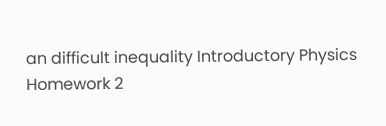an difficult inequality Introductory Physics Homework 2